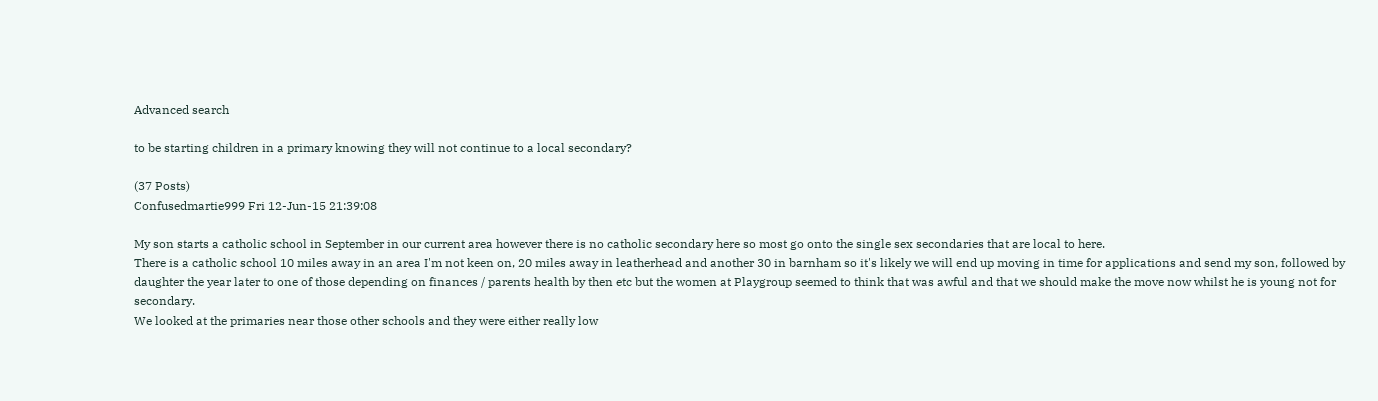Advanced search

to be starting children in a primary knowing they will not continue to a local secondary?

(37 Posts)
Confusedmartie999 Fri 12-Jun-15 21:39:08

My son starts a catholic school in September in our current area however there is no catholic secondary here so most go onto the single sex secondaries that are local to here.
There is a catholic school 10 miles away in an area I'm not keen on, 20 miles away in leatherhead and another 30 in barnham so it's likely we will end up moving in time for applications and send my son, followed by daughter the year later to one of those depending on finances / parents health by then etc but the women at Playgroup seemed to think that was awful and that we should make the move now whilst he is young not for secondary.
We looked at the primaries near those other schools and they were either really low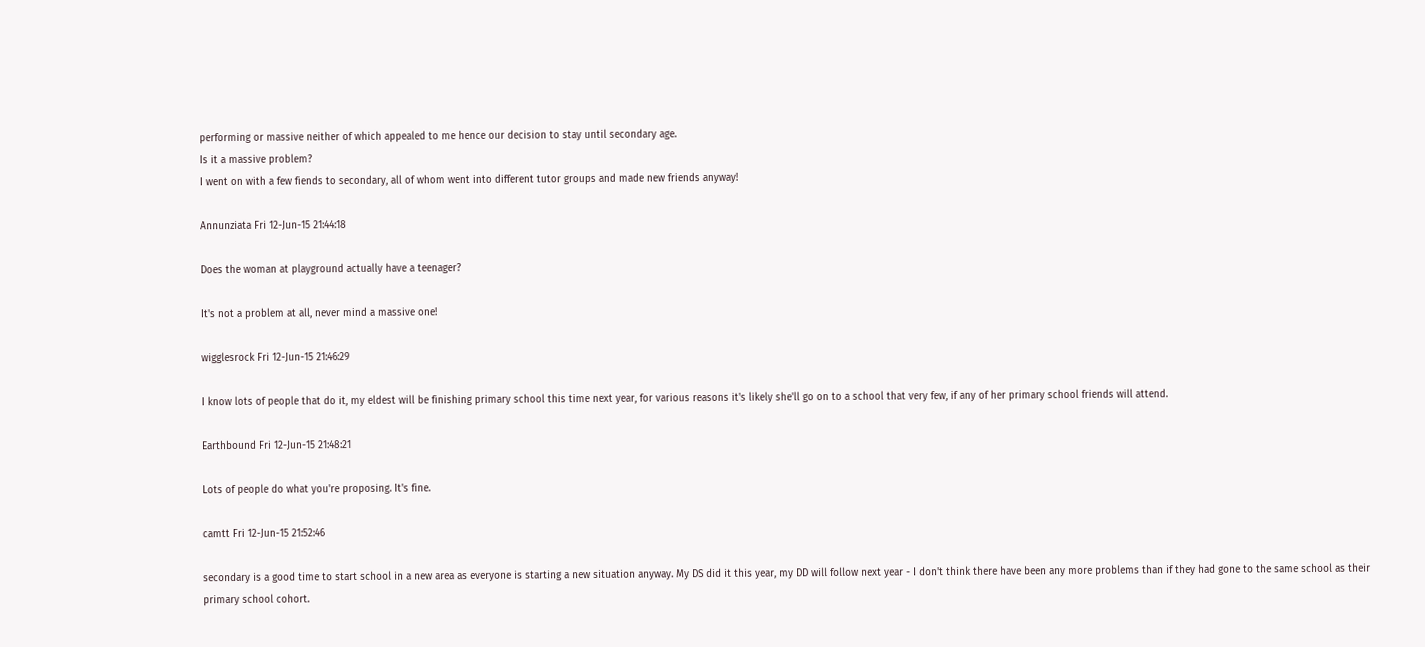performing or massive neither of which appealed to me hence our decision to stay until secondary age.
Is it a massive problem?
I went on with a few fiends to secondary, all of whom went into different tutor groups and made new friends anyway!

Annunziata Fri 12-Jun-15 21:44:18

Does the woman at playground actually have a teenager?

It's not a problem at all, never mind a massive one!

wigglesrock Fri 12-Jun-15 21:46:29

I know lots of people that do it, my eldest will be finishing primary school this time next year, for various reasons it's likely she'll go on to a school that very few, if any of her primary school friends will attend.

Earthbound Fri 12-Jun-15 21:48:21

Lots of people do what you're proposing. It's fine.

camtt Fri 12-Jun-15 21:52:46

secondary is a good time to start school in a new area as everyone is starting a new situation anyway. My DS did it this year, my DD will follow next year - I don't think there have been any more problems than if they had gone to the same school as their primary school cohort.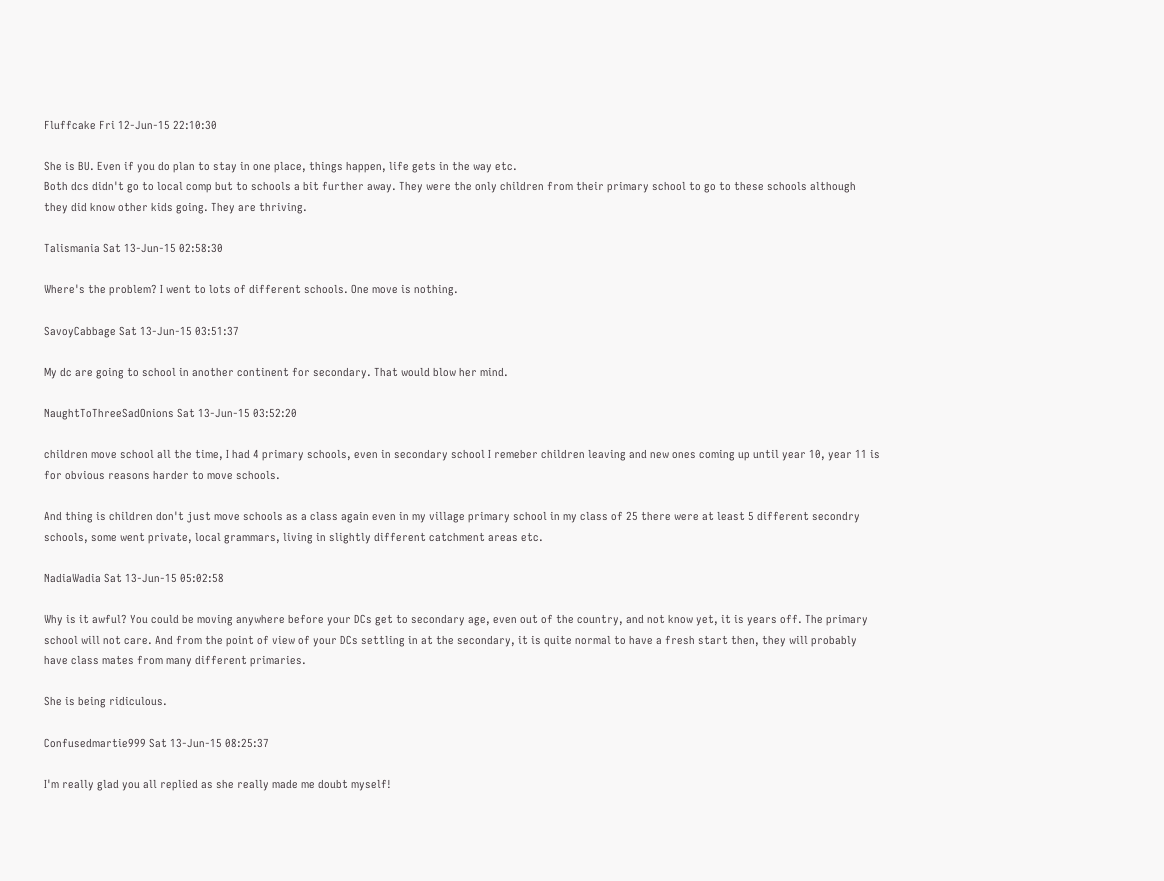Fluffcake Fri 12-Jun-15 22:10:30

She is BU. Even if you do plan to stay in one place, things happen, life gets in the way etc.
Both dcs didn't go to local comp but to schools a bit further away. They were the only children from their primary school to go to these schools although they did know other kids going. They are thriving.

Talismania Sat 13-Jun-15 02:58:30

Where's the problem? I went to lots of different schools. One move is nothing.

SavoyCabbage Sat 13-Jun-15 03:51:37

My dc are going to school in another continent for secondary. That would blow her mind.

NaughtToThreeSadOnions Sat 13-Jun-15 03:52:20

children move school all the time, I had 4 primary schools, even in secondary school I remeber children leaving and new ones coming up until year 10, year 11 is for obvious reasons harder to move schools.

And thing is children don't just move schools as a class again even in my village primary school in my class of 25 there were at least 5 different secondry schools, some went private, local grammars, living in slightly different catchment areas etc.

NadiaWadia Sat 13-Jun-15 05:02:58

Why is it awful? You could be moving anywhere before your DCs get to secondary age, even out of the country, and not know yet, it is years off. The primary school will not care. And from the point of view of your DCs settling in at the secondary, it is quite normal to have a fresh start then, they will probably have class mates from many different primaries.

She is being ridiculous.

Confusedmartie999 Sat 13-Jun-15 08:25:37

I'm really glad you all replied as she really made me doubt myself!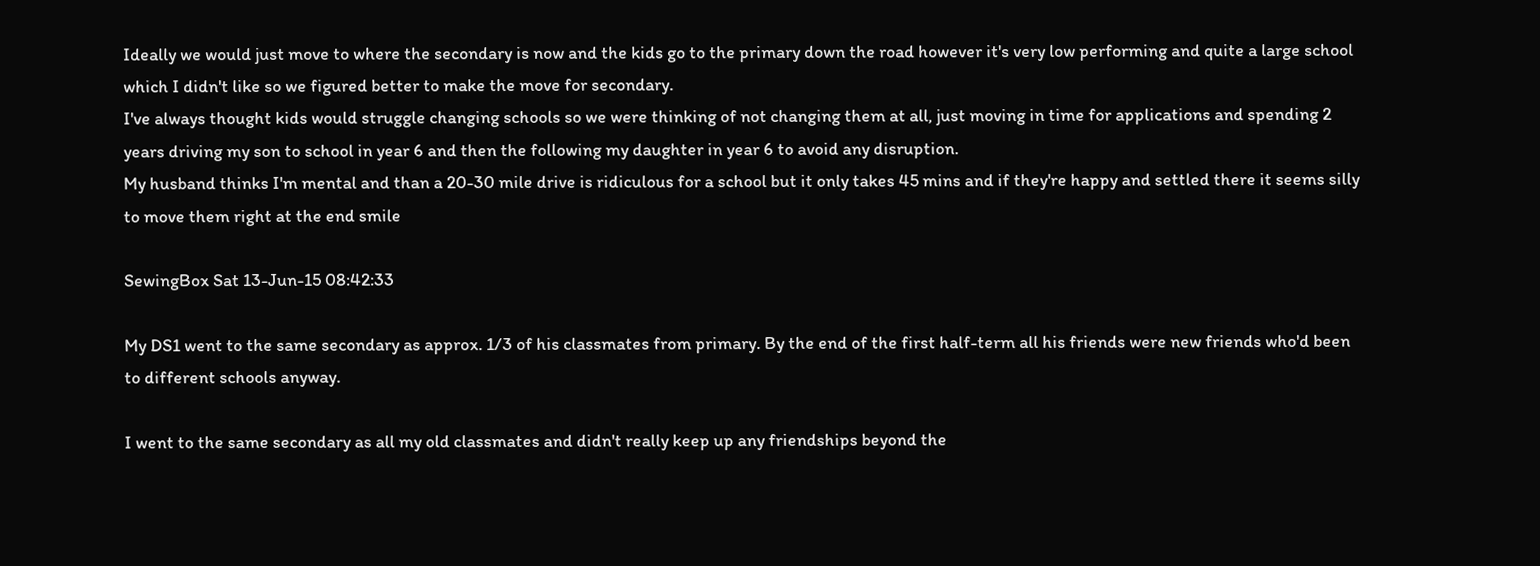Ideally we would just move to where the secondary is now and the kids go to the primary down the road however it's very low performing and quite a large school which I didn't like so we figured better to make the move for secondary.
I've always thought kids would struggle changing schools so we were thinking of not changing them at all, just moving in time for applications and spending 2 years driving my son to school in year 6 and then the following my daughter in year 6 to avoid any disruption.
My husband thinks I'm mental and than a 20-30 mile drive is ridiculous for a school but it only takes 45 mins and if they're happy and settled there it seems silly to move them right at the end smile

SewingBox Sat 13-Jun-15 08:42:33

My DS1 went to the same secondary as approx. 1/3 of his classmates from primary. By the end of the first half-term all his friends were new friends who'd been to different schools anyway.

I went to the same secondary as all my old classmates and didn't really keep up any friendships beyond the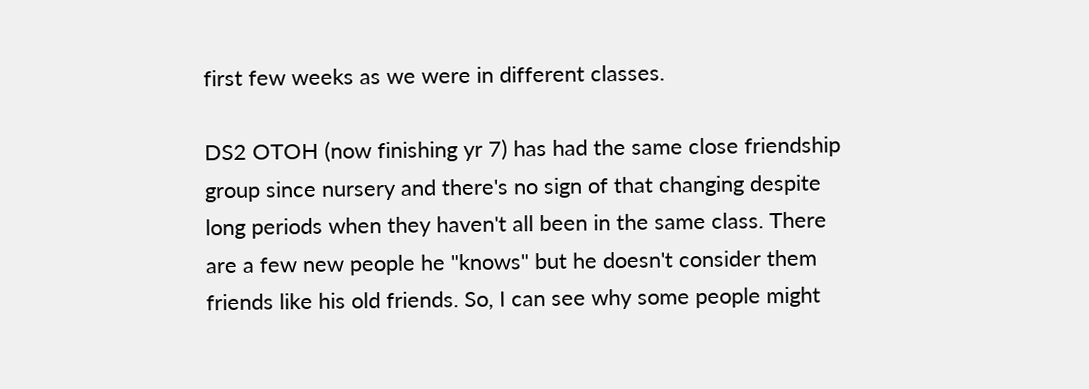first few weeks as we were in different classes.

DS2 OTOH (now finishing yr 7) has had the same close friendship group since nursery and there's no sign of that changing despite long periods when they haven't all been in the same class. There are a few new people he "knows" but he doesn't consider them friends like his old friends. So, I can see why some people might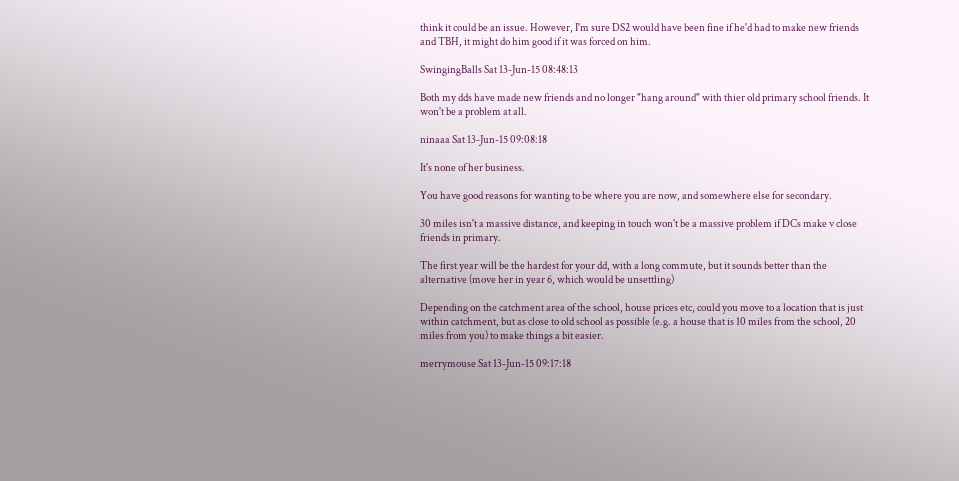think it could be an issue. However, I'm sure DS2 would have been fine if he'd had to make new friends and TBH, it might do him good if it was forced on him.

SwingingBalls Sat 13-Jun-15 08:48:13

Both my dds have made new friends and no longer "hang around" with thier old primary school friends. It won't be a problem at all.

ninaaa Sat 13-Jun-15 09:08:18

It's none of her business.

You have good reasons for wanting to be where you are now, and somewhere else for secondary.

30 miles isn't a massive distance, and keeping in touch won't be a massive problem if DCs make v close friends in primary.

The first year will be the hardest for your dd, with a long commute, but it sounds better than the alternative (move her in year 6, which would be unsettling)

Depending on the catchment area of the school, house prices etc, could you move to a location that is just within catchment, but as close to old school as possible (e.g. a house that is 10 miles from the school, 20 miles from you) to make things a bit easier.

merrymouse Sat 13-Jun-15 09:17:18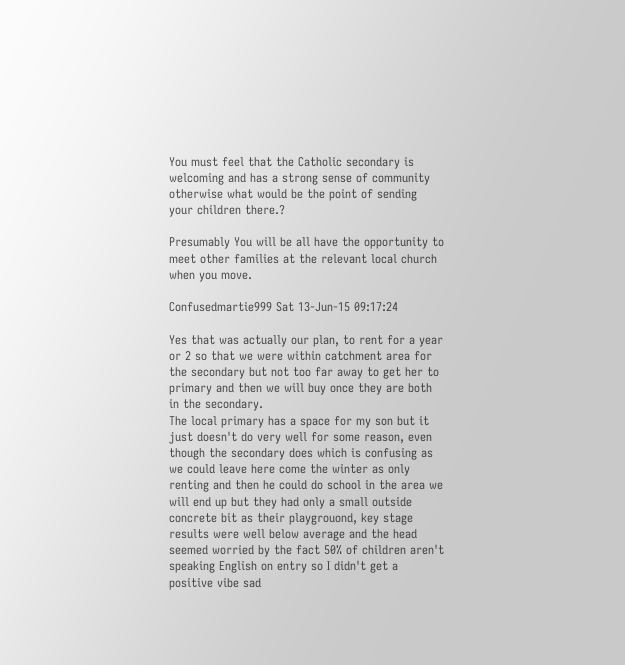You must feel that the Catholic secondary is welcoming and has a strong sense of community otherwise what would be the point of sending your children there.?

Presumably You will be all have the opportunity to meet other families at the relevant local church when you move.

Confusedmartie999 Sat 13-Jun-15 09:17:24

Yes that was actually our plan, to rent for a year or 2 so that we were within catchment area for the secondary but not too far away to get her to primary and then we will buy once they are both in the secondary.
The local primary has a space for my son but it just doesn't do very well for some reason, even though the secondary does which is confusing as we could leave here come the winter as only renting and then he could do school in the area we will end up but they had only a small outside concrete bit as their playgrouond, key stage results were well below average and the head seemed worried by the fact 50% of children aren't speaking English on entry so I didn't get a positive vibe sad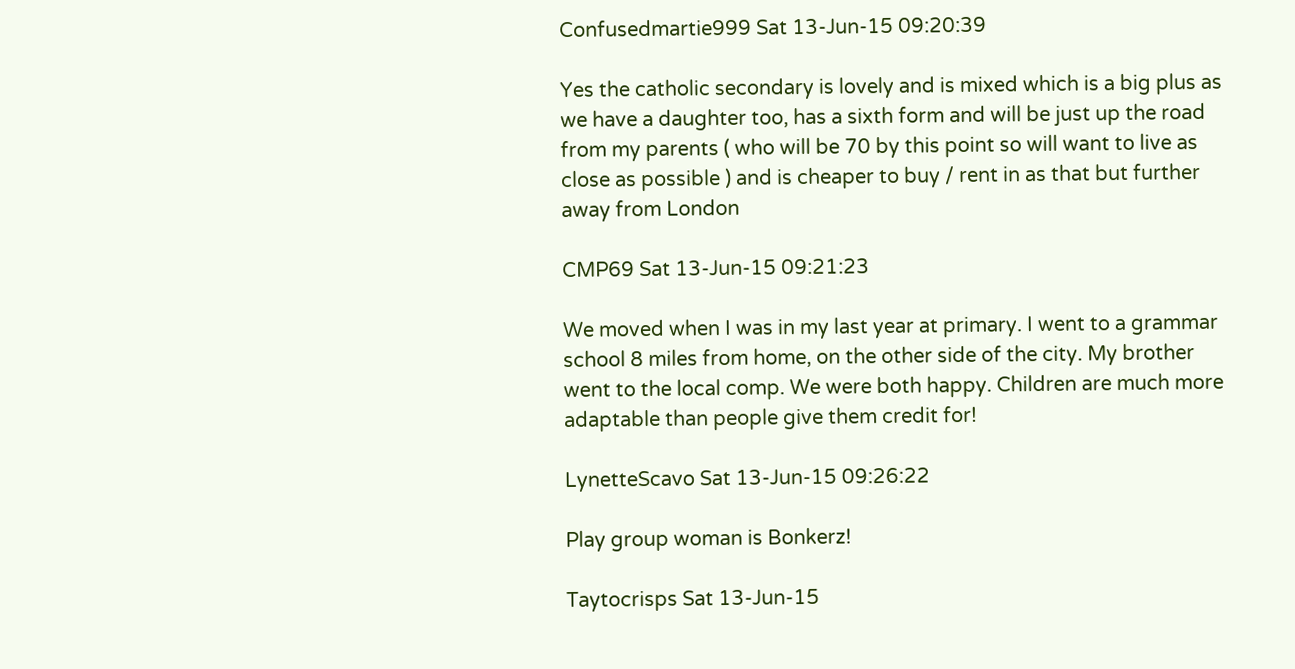Confusedmartie999 Sat 13-Jun-15 09:20:39

Yes the catholic secondary is lovely and is mixed which is a big plus as we have a daughter too, has a sixth form and will be just up the road from my parents ( who will be 70 by this point so will want to live as close as possible ) and is cheaper to buy / rent in as that but further away from London

CMP69 Sat 13-Jun-15 09:21:23

We moved when I was in my last year at primary. I went to a grammar school 8 miles from home, on the other side of the city. My brother went to the local comp. We were both happy. Children are much more adaptable than people give them credit for!

LynetteScavo Sat 13-Jun-15 09:26:22

Play group woman is Bonkerz!

Taytocrisps Sat 13-Jun-15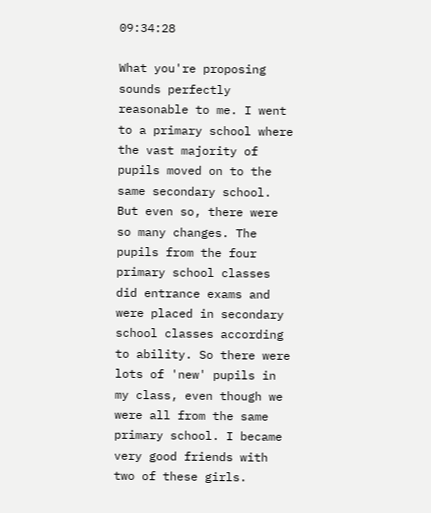09:34:28

What you're proposing sounds perfectly reasonable to me. I went to a primary school where the vast majority of pupils moved on to the same secondary school. But even so, there were so many changes. The pupils from the four primary school classes did entrance exams and were placed in secondary school classes according to ability. So there were lots of 'new' pupils in my class, even though we were all from the same primary school. I became very good friends with two of these girls.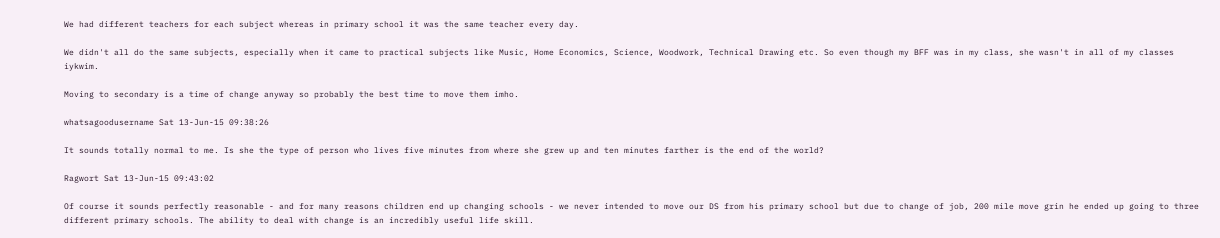We had different teachers for each subject whereas in primary school it was the same teacher every day.

We didn't all do the same subjects, especially when it came to practical subjects like Music, Home Economics, Science, Woodwork, Technical Drawing etc. So even though my BFF was in my class, she wasn't in all of my classes iykwim.

Moving to secondary is a time of change anyway so probably the best time to move them imho.

whatsagoodusername Sat 13-Jun-15 09:38:26

It sounds totally normal to me. Is she the type of person who lives five minutes from where she grew up and ten minutes farther is the end of the world?

Ragwort Sat 13-Jun-15 09:43:02

Of course it sounds perfectly reasonable - and for many reasons children end up changing schools - we never intended to move our DS from his primary school but due to change of job, 200 mile move grin he ended up going to three different primary schools. The ability to deal with change is an incredibly useful life skill.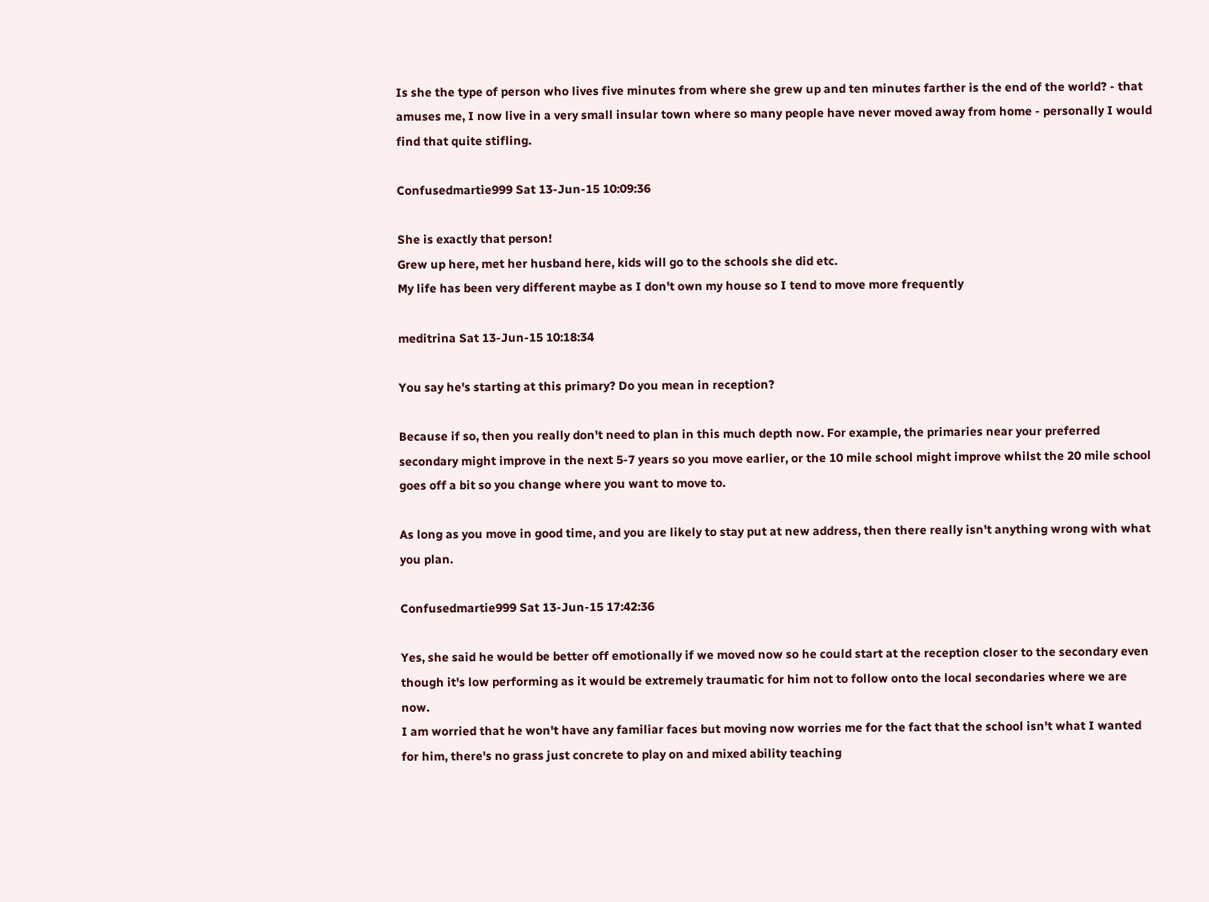Is she the type of person who lives five minutes from where she grew up and ten minutes farther is the end of the world? - that amuses me, I now live in a very small insular town where so many people have never moved away from home - personally I would find that quite stifling.

Confusedmartie999 Sat 13-Jun-15 10:09:36

She is exactly that person!
Grew up here, met her husband here, kids will go to the schools she did etc.
My life has been very different maybe as I don't own my house so I tend to move more frequently

meditrina Sat 13-Jun-15 10:18:34

You say he's starting at this primary? Do you mean in reception?

Because if so, then you really don't need to plan in this much depth now. For example, the primaries near your preferred secondary might improve in the next 5-7 years so you move earlier, or the 10 mile school might improve whilst the 20 mile school goes off a bit so you change where you want to move to.

As long as you move in good time, and you are likely to stay put at new address, then there really isn't anything wrong with what you plan.

Confusedmartie999 Sat 13-Jun-15 17:42:36

Yes, she said he would be better off emotionally if we moved now so he could start at the reception closer to the secondary even though it's low performing as it would be extremely traumatic for him not to follow onto the local secondaries where we are now.
I am worried that he won't have any familiar faces but moving now worries me for the fact that the school isn't what I wanted for him, there's no grass just concrete to play on and mixed ability teaching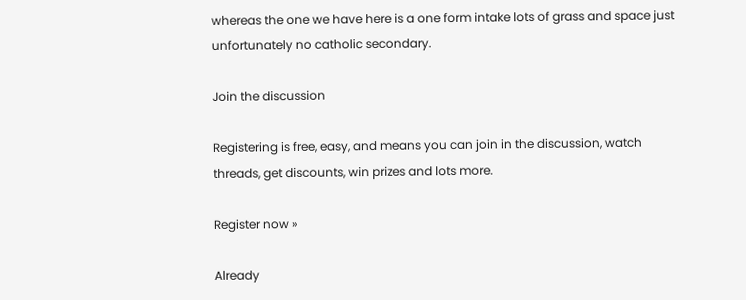whereas the one we have here is a one form intake lots of grass and space just unfortunately no catholic secondary.

Join the discussion

Registering is free, easy, and means you can join in the discussion, watch threads, get discounts, win prizes and lots more.

Register now »

Already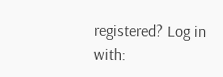registered? Log in with: